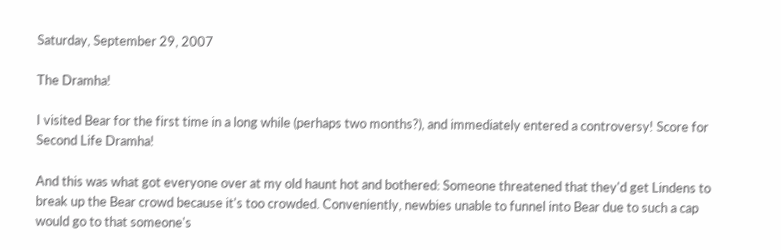Saturday, September 29, 2007

The Dramha!

I visited Bear for the first time in a long while (perhaps two months?), and immediately entered a controversy! Score for Second Life Dramha!

And this was what got everyone over at my old haunt hot and bothered: Someone threatened that they'd get Lindens to break up the Bear crowd because it's too crowded. Conveniently, newbies unable to funnel into Bear due to such a cap would go to that someone's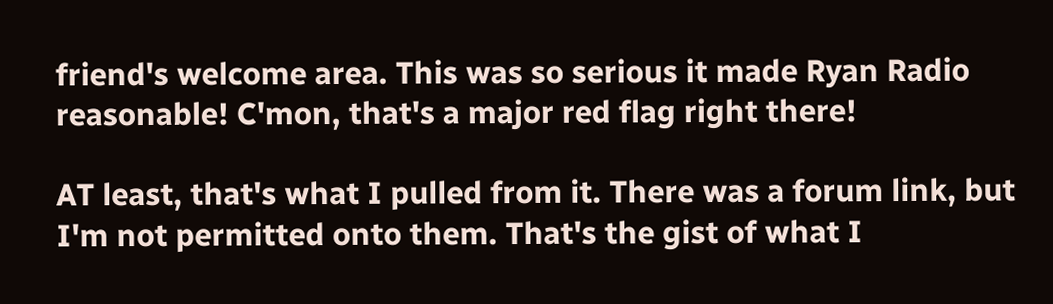friend's welcome area. This was so serious it made Ryan Radio reasonable! C'mon, that's a major red flag right there!

AT least, that's what I pulled from it. There was a forum link, but I'm not permitted onto them. That's the gist of what I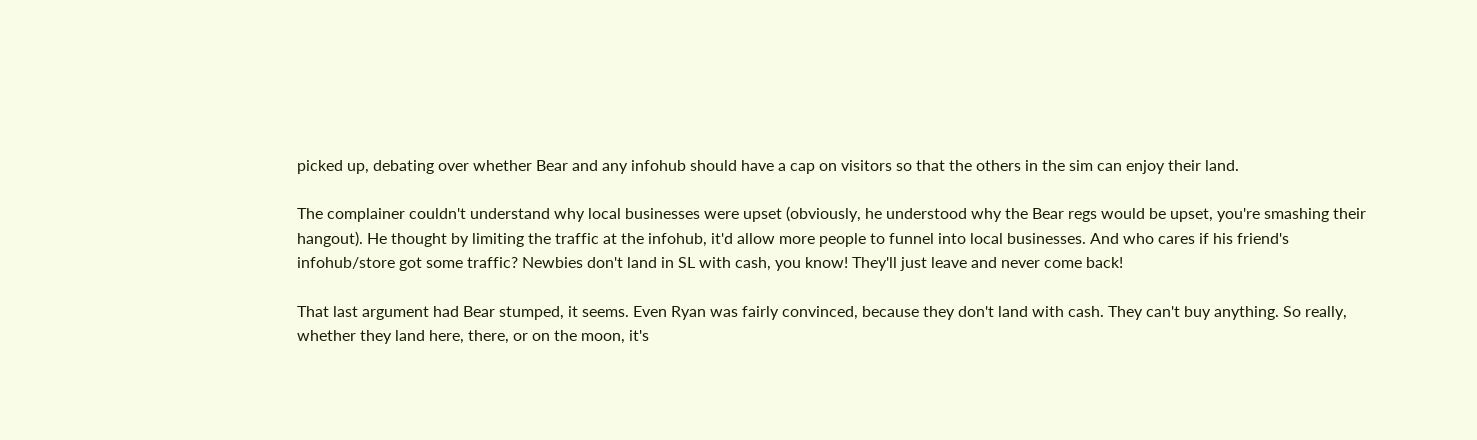picked up, debating over whether Bear and any infohub should have a cap on visitors so that the others in the sim can enjoy their land.

The complainer couldn't understand why local businesses were upset (obviously, he understood why the Bear regs would be upset, you're smashing their hangout). He thought by limiting the traffic at the infohub, it'd allow more people to funnel into local businesses. And who cares if his friend's infohub/store got some traffic? Newbies don't land in SL with cash, you know! They'll just leave and never come back!

That last argument had Bear stumped, it seems. Even Ryan was fairly convinced, because they don't land with cash. They can't buy anything. So really, whether they land here, there, or on the moon, it's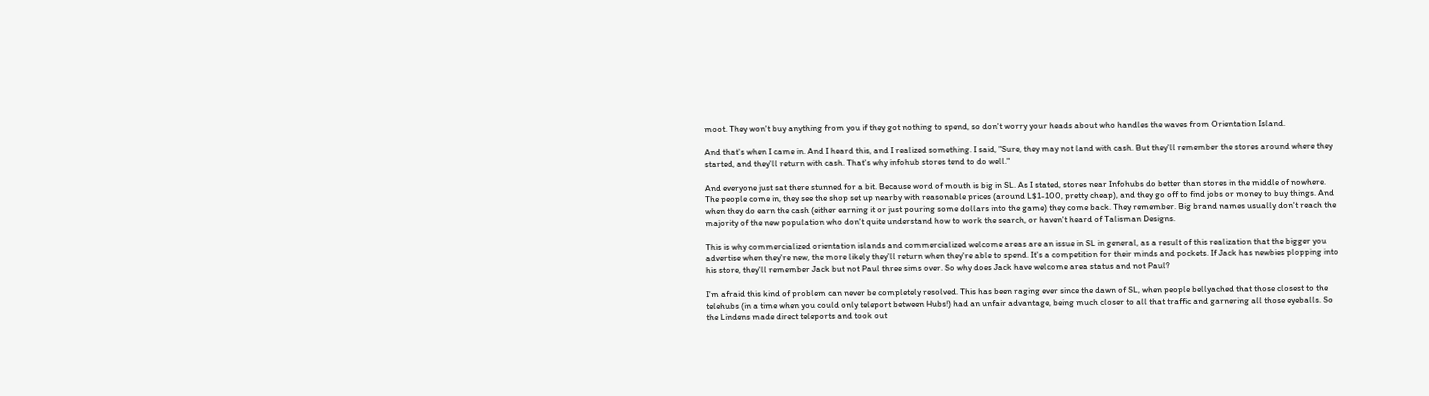moot. They won't buy anything from you if they got nothing to spend, so don't worry your heads about who handles the waves from Orientation Island.

And that's when I came in. And I heard this, and I realized something. I said, "Sure, they may not land with cash. But they'll remember the stores around where they started, and they'll return with cash. That's why infohub stores tend to do well."

And everyone just sat there stunned for a bit. Because word of mouth is big in SL. As I stated, stores near Infohubs do better than stores in the middle of nowhere. The people come in, they see the shop set up nearby with reasonable prices (around L$1-100, pretty cheap), and they go off to find jobs or money to buy things. And when they do earn the cash (either earning it or just pouring some dollars into the game) they come back. They remember. Big brand names usually don't reach the majority of the new population who don't quite understand how to work the search, or haven't heard of Talisman Designs.

This is why commercialized orientation islands and commercialized welcome areas are an issue in SL in general, as a result of this realization that the bigger you advertise when they're new, the more likely they'll return when they're able to spend. It's a competition for their minds and pockets. If Jack has newbies plopping into his store, they'll remember Jack but not Paul three sims over. So why does Jack have welcome area status and not Paul?

I'm afraid this kind of problem can never be completely resolved. This has been raging ever since the dawn of SL, when people bellyached that those closest to the telehubs (in a time when you could only teleport between Hubs!) had an unfair advantage, being much closer to all that traffic and garnering all those eyeballs. So the Lindens made direct teleports and took out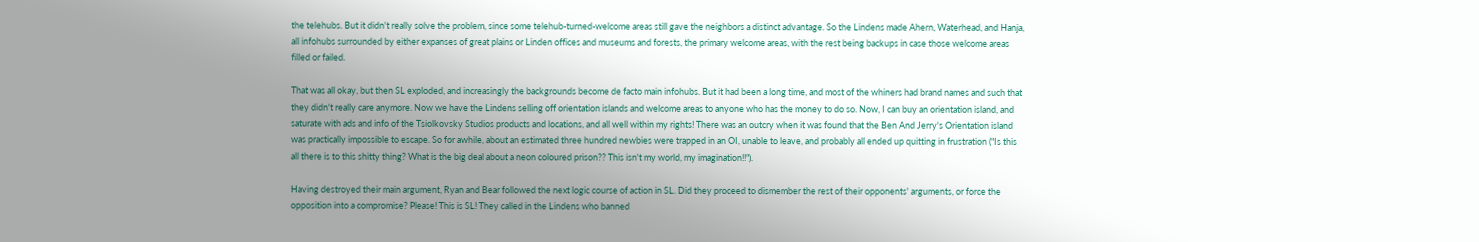the telehubs. But it didn't really solve the problem, since some telehub-turned-welcome areas still gave the neighbors a distinct advantage. So the Lindens made Ahern, Waterhead, and Hanja, all infohubs surrounded by either expanses of great plains or Linden offices and museums and forests, the primary welcome areas, with the rest being backups in case those welcome areas filled or failed.

That was all okay, but then SL exploded, and increasingly the backgrounds become de facto main infohubs. But it had been a long time, and most of the whiners had brand names and such that they didn't really care anymore. Now we have the Lindens selling off orientation islands and welcome areas to anyone who has the money to do so. Now, I can buy an orientation island, and saturate with ads and info of the Tsiolkovsky Studios products and locations, and all well within my rights! There was an outcry when it was found that the Ben And Jerry's Orientation island was practically impossible to escape. So for awhile, about an estimated three hundred newbies were trapped in an OI, unable to leave, and probably all ended up quitting in frustration ("Is this all there is to this shitty thing? What is the big deal about a neon coloured prison?? This isn't my world, my imagination!!").

Having destroyed their main argument, Ryan and Bear followed the next logic course of action in SL. Did they proceed to dismember the rest of their opponents' arguments, or force the opposition into a compromise? Please! This is SL! They called in the Lindens who banned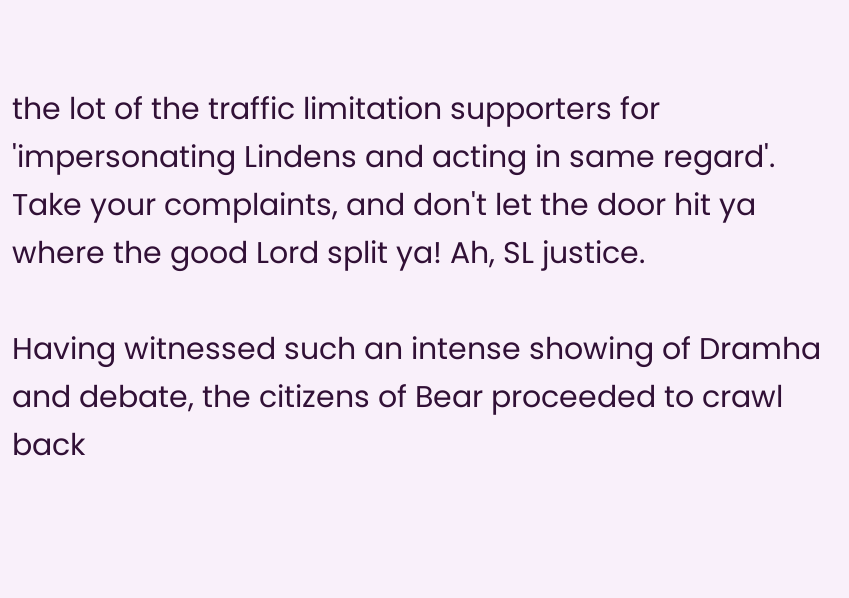the lot of the traffic limitation supporters for 'impersonating Lindens and acting in same regard'. Take your complaints, and don't let the door hit ya where the good Lord split ya! Ah, SL justice.

Having witnessed such an intense showing of Dramha and debate, the citizens of Bear proceeded to crawl back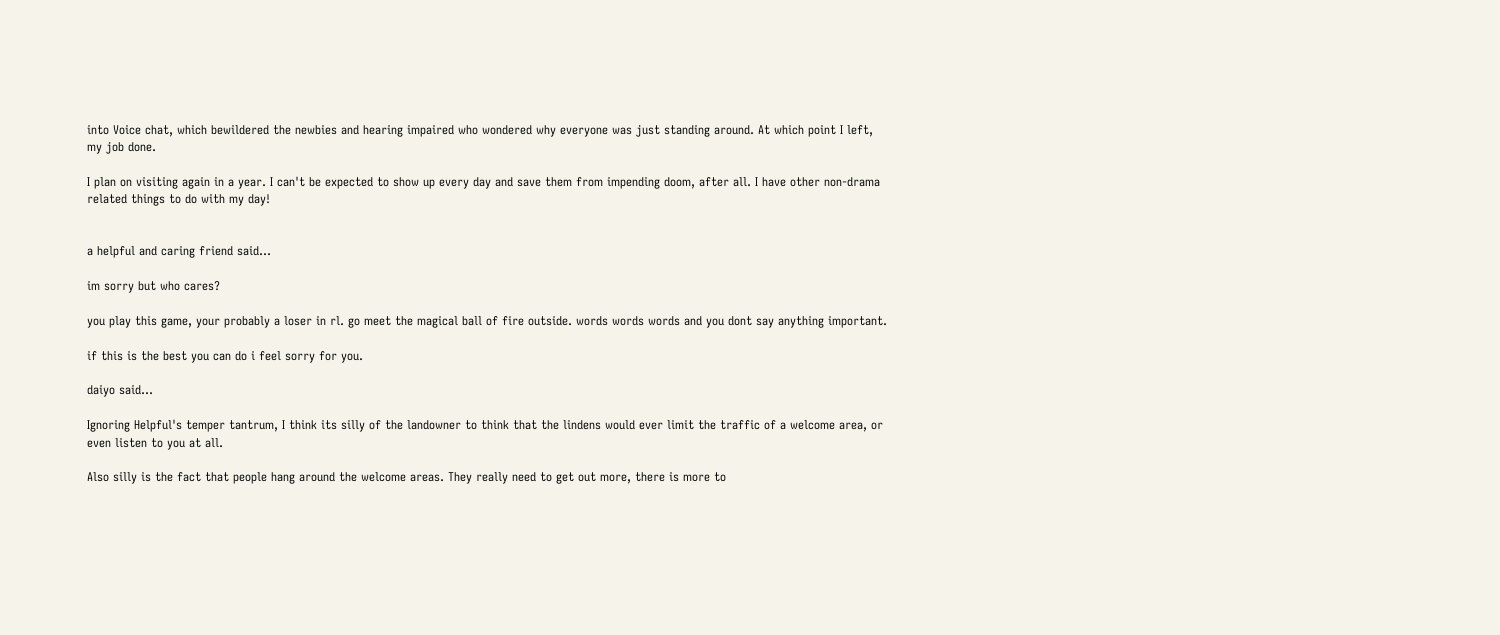into Voice chat, which bewildered the newbies and hearing impaired who wondered why everyone was just standing around. At which point I left, my job done.

I plan on visiting again in a year. I can't be expected to show up every day and save them from impending doom, after all. I have other non-drama related things to do with my day!


a helpful and caring friend said...

im sorry but who cares?

you play this game, your probably a loser in rl. go meet the magical ball of fire outside. words words words and you dont say anything important.

if this is the best you can do i feel sorry for you.

daiyo said...

Ignoring Helpful's temper tantrum, I think its silly of the landowner to think that the lindens would ever limit the traffic of a welcome area, or even listen to you at all.

Also silly is the fact that people hang around the welcome areas. They really need to get out more, there is more to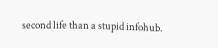second life than a stupid infohub.